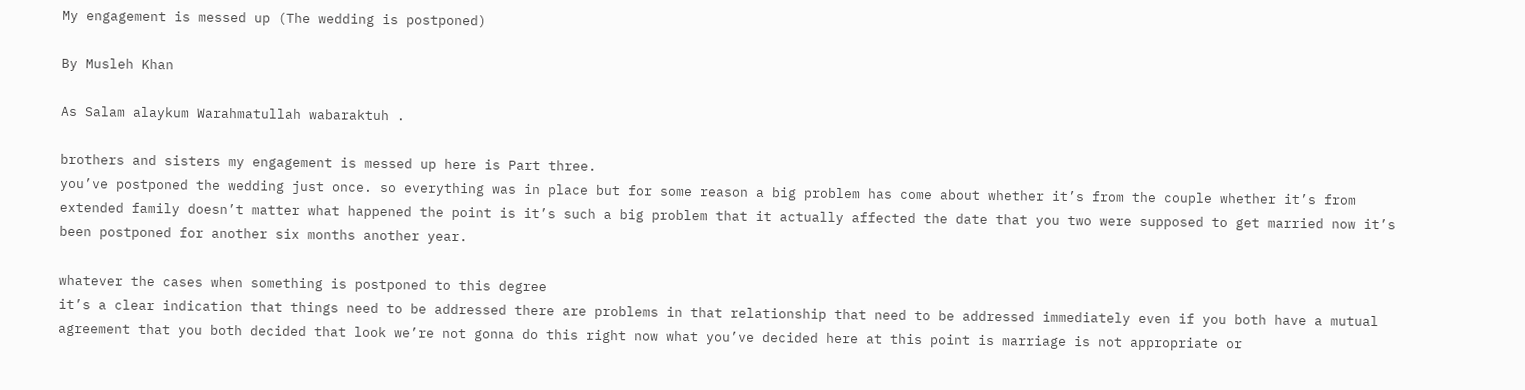My engagement is messed up (The wedding is postponed)

By Musleh Khan

As Salam alaykum Warahmatullah wabaraktuh .

brothers and sisters my engagement is messed up here is Part three.
you’ve postponed the wedding just once. so everything was in place but for some reason a big problem has come about whether it’s from the couple whether it’s from extended family doesn’t matter what happened the point is it’s such a big problem that it actually affected the date that you two were supposed to get married now it’s been postponed for another six months another year.

whatever the cases when something is postponed to this degree
it’s a clear indication that things need to be addressed there are problems in that relationship that need to be addressed immediately even if you both have a mutual agreement that you both decided that look we’re not gonna do this right now what you’ve decided here at this point is marriage is not appropriate or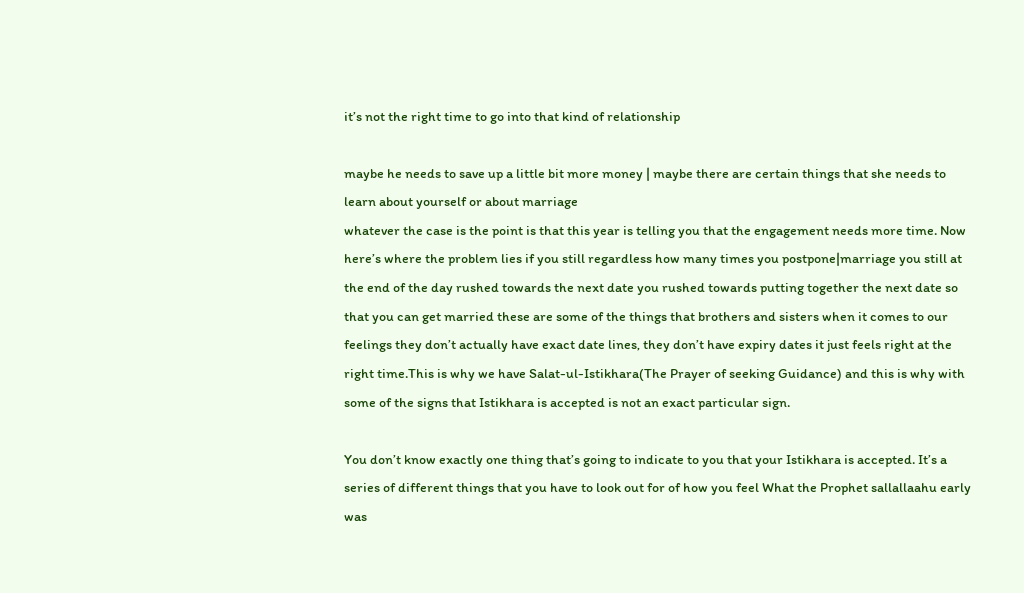it’s not the right time to go into that kind of relationship

maybe he needs to save up a little bit more money | maybe there are certain things that she needs to learn about yourself or about marriage
whatever the case is the point is that this year is telling you that the engagement needs more time. Now here’s where the problem lies if you still regardless how many times you postpone|marriage you still at the end of the day rushed towards the next date you rushed towards putting together the next date so that you can get married these are some of the things that brothers and sisters when it comes to our feelings they don’t actually have exact date lines, they don’t have expiry dates it just feels right at the right time.This is why we have Salat-ul-Istikhara(The Prayer of seeking Guidance) and this is why with some of the signs that Istikhara is accepted is not an exact particular sign.

You don’t know exactly one thing that’s going to indicate to you that your Istikhara is accepted. It’s a series of different things that you have to look out for of how you feel What the Prophet sallallaahu early was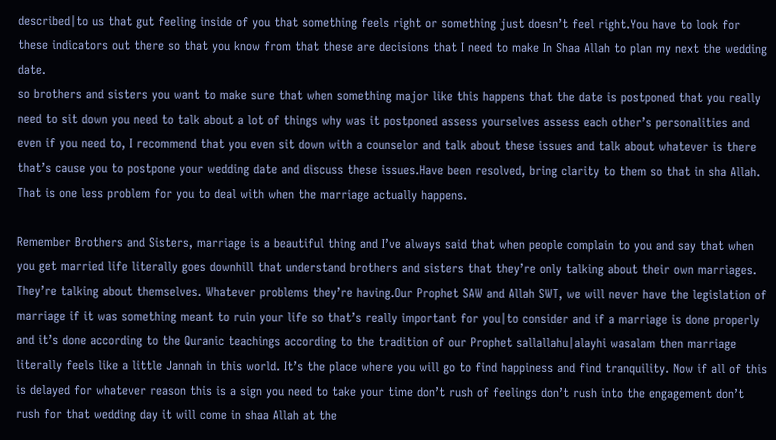described|to us that gut feeling inside of you that something feels right or something just doesn’t feel right.You have to look for these indicators out there so that you know from that these are decisions that I need to make In Shaa Allah to plan my next the wedding date.
so brothers and sisters you want to make sure that when something major like this happens that the date is postponed that you really need to sit down you need to talk about a lot of things why was it postponed assess yourselves assess each other’s personalities and even if you need to, I recommend that you even sit down with a counselor and talk about these issues and talk about whatever is there that’s cause you to postpone your wedding date and discuss these issues.Have been resolved, bring clarity to them so that in sha Allah. That is one less problem for you to deal with when the marriage actually happens.

Remember Brothers and Sisters, marriage is a beautiful thing and I’ve always said that when people complain to you and say that when you get married life literally goes downhill that understand brothers and sisters that they’re only talking about their own marriages.
They’re talking about themselves. Whatever problems they’re having.Our Prophet SAW and Allah SWT, we will never have the legislation of marriage if it was something meant to ruin your life so that’s really important for you|to consider and if a marriage is done properly and it’s done according to the Quranic teachings according to the tradition of our Prophet sallallahu|alayhi wasalam then marriage literally feels like a little Jannah in this world. It’s the place where you will go to find happiness and find tranquility. Now if all of this is delayed for whatever reason this is a sign you need to take your time don’t rush of feelings don’t rush into the engagement don’t rush for that wedding day it will come in shaa Allah at the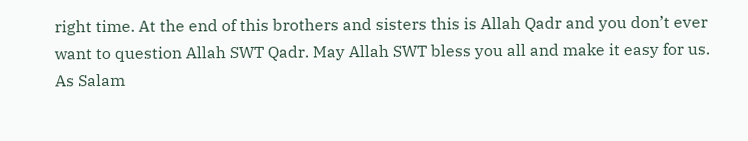right time. At the end of this brothers and sisters this is Allah Qadr and you don’t ever want to question Allah SWT Qadr. May Allah SWT bless you all and make it easy for us.
As Salam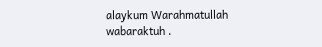alaykum Warahmatullah wabaraktuh .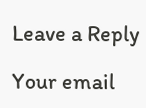Leave a Reply

Your email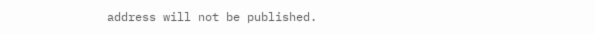address will not be published.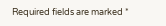Required fields are marked *